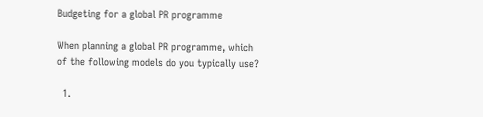Budgeting for a global PR programme

When planning a global PR programme, which of the following models do you typically use?

  1.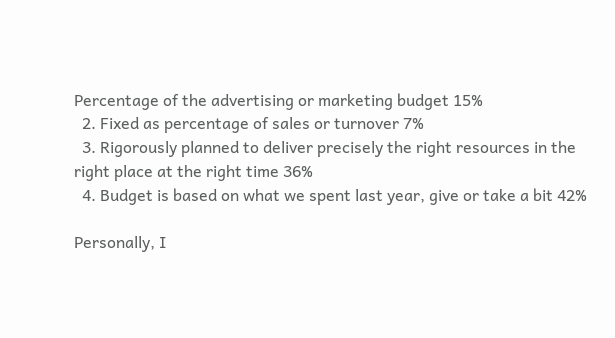Percentage of the advertising or marketing budget 15%
  2. Fixed as percentage of sales or turnover 7%
  3. Rigorously planned to deliver precisely the right resources in the right place at the right time 36%
  4. Budget is based on what we spent last year, give or take a bit 42%

Personally, I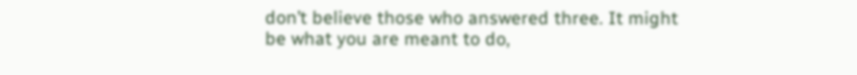don’t believe those who answered three. It might be what you are meant to do,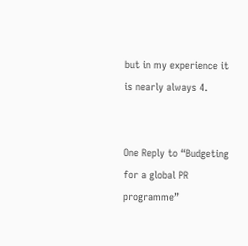but in my experience it is nearly always 4.


One Reply to “Budgeting for a global PR programme”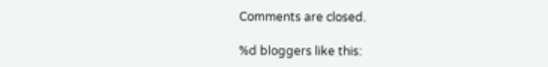Comments are closed.

%d bloggers like this: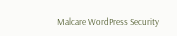Malcare WordPress Security